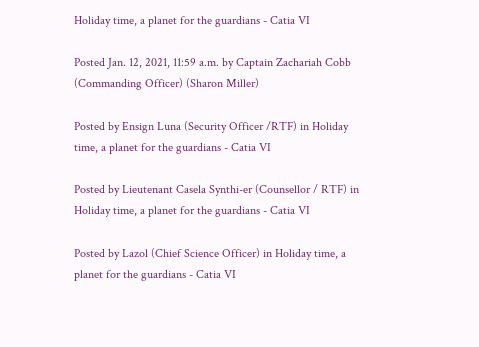Holiday time, a planet for the guardians - Catia VI

Posted Jan. 12, 2021, 11:59 a.m. by Captain Zachariah Cobb (Commanding Officer) (Sharon Miller)

Posted by Ensign Luna (Security Officer /RTF) in Holiday time, a planet for the guardians - Catia VI

Posted by Lieutenant Casela Synthi-er (Counsellor / RTF) in Holiday time, a planet for the guardians - Catia VI

Posted by Lazol (Chief Science Officer) in Holiday time, a planet for the guardians - Catia VI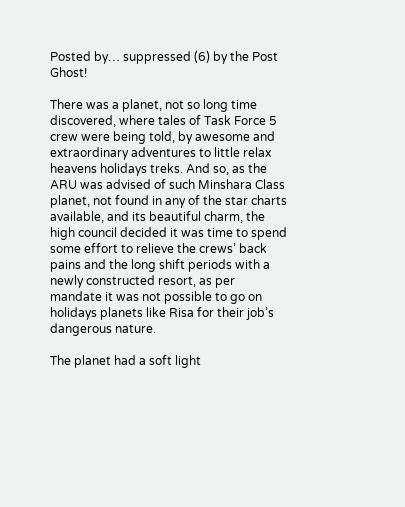Posted by… suppressed (6) by the Post Ghost!

There was a planet, not so long time discovered, where tales of Task Force 5 crew were being told, by awesome and extraordinary adventures to little relax heavens holidays treks. And so, as the ARU was advised of such Minshara Class planet, not found in any of the star charts available, and its beautiful charm, the high council decided it was time to spend some effort to relieve the crews’ back pains and the long shift periods with a newly constructed resort, as per mandate it was not possible to go on holidays planets like Risa for their job’s dangerous nature.

The planet had a soft light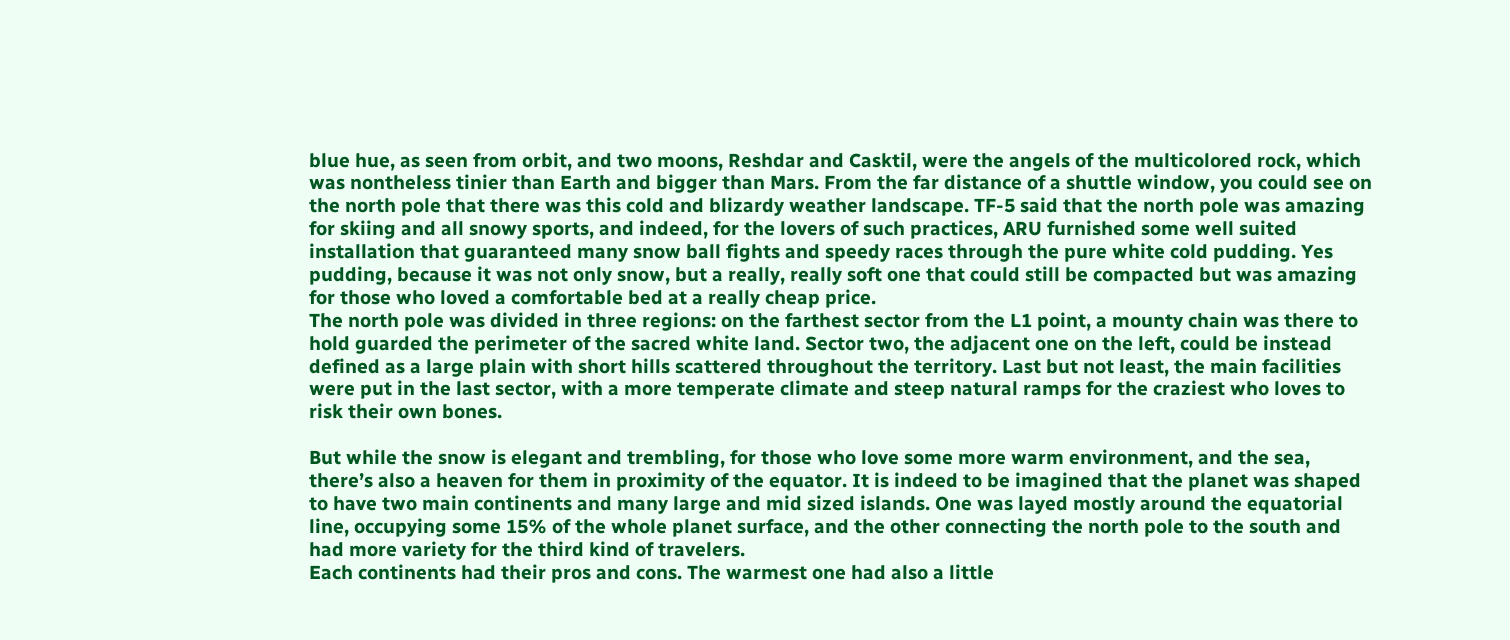blue hue, as seen from orbit, and two moons, Reshdar and Casktil, were the angels of the multicolored rock, which was nontheless tinier than Earth and bigger than Mars. From the far distance of a shuttle window, you could see on the north pole that there was this cold and blizardy weather landscape. TF-5 said that the north pole was amazing for skiing and all snowy sports, and indeed, for the lovers of such practices, ARU furnished some well suited installation that guaranteed many snow ball fights and speedy races through the pure white cold pudding. Yes pudding, because it was not only snow, but a really, really soft one that could still be compacted but was amazing for those who loved a comfortable bed at a really cheap price.
The north pole was divided in three regions: on the farthest sector from the L1 point, a mounty chain was there to hold guarded the perimeter of the sacred white land. Sector two, the adjacent one on the left, could be instead defined as a large plain with short hills scattered throughout the territory. Last but not least, the main facilities were put in the last sector, with a more temperate climate and steep natural ramps for the craziest who loves to risk their own bones.

But while the snow is elegant and trembling, for those who love some more warm environment, and the sea, there’s also a heaven for them in proximity of the equator. It is indeed to be imagined that the planet was shaped to have two main continents and many large and mid sized islands. One was layed mostly around the equatorial line, occupying some 15% of the whole planet surface, and the other connecting the north pole to the south and had more variety for the third kind of travelers.
Each continents had their pros and cons. The warmest one had also a little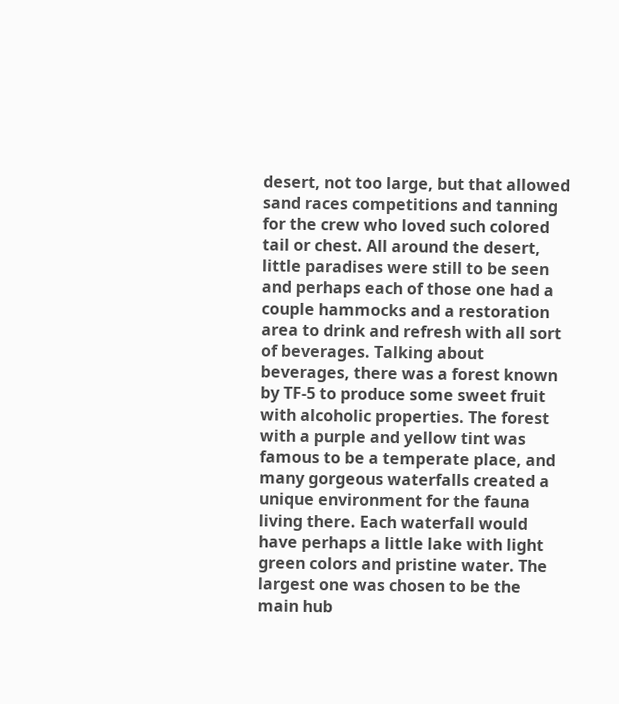desert, not too large, but that allowed sand races competitions and tanning for the crew who loved such colored tail or chest. All around the desert, little paradises were still to be seen and perhaps each of those one had a couple hammocks and a restoration area to drink and refresh with all sort of beverages. Talking about beverages, there was a forest known by TF-5 to produce some sweet fruit with alcoholic properties. The forest with a purple and yellow tint was famous to be a temperate place, and many gorgeous waterfalls created a unique environment for the fauna living there. Each waterfall would have perhaps a little lake with light green colors and pristine water. The largest one was chosen to be the main hub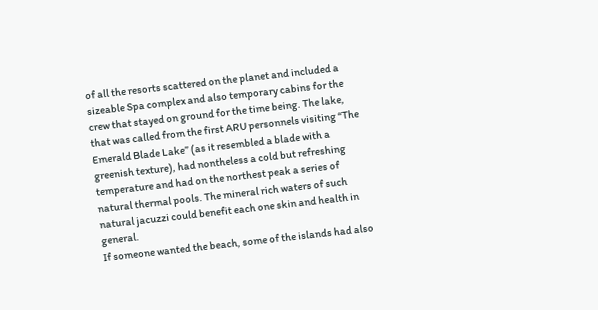of all the resorts scattered on the planet and included a sizeable Spa complex and also temporary cabins for the crew that stayed on ground for the time being. The lake, that was called from the first ARU personnels visiting “The Emerald Blade Lake” (as it resembled a blade with a greenish texture), had nontheless a cold but refreshing temperature and had on the northest peak a series of natural thermal pools. The mineral rich waters of such natural jacuzzi could benefit each one skin and health in general.
If someone wanted the beach, some of the islands had also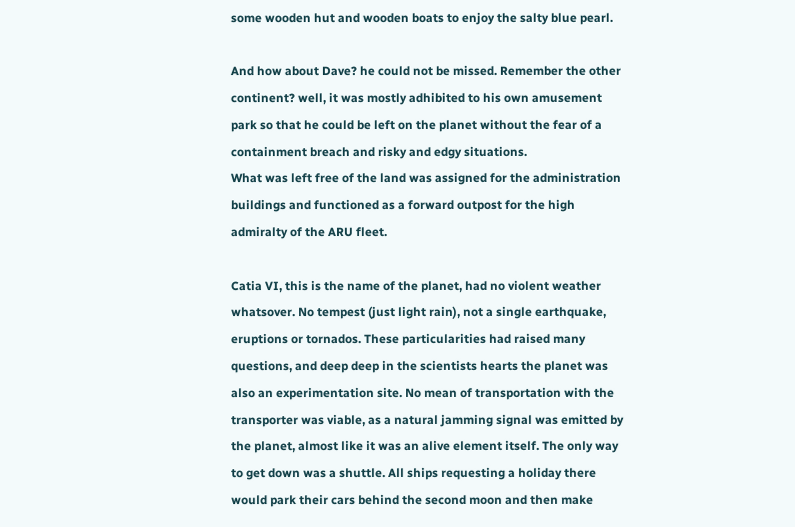some wooden hut and wooden boats to enjoy the salty blue pearl.

And how about Dave? he could not be missed. Remember the other continent? well, it was mostly adhibited to his own amusement park so that he could be left on the planet without the fear of a containment breach and risky and edgy situations.
What was left free of the land was assigned for the administration buildings and functioned as a forward outpost for the high admiralty of the ARU fleet.

Catia VI, this is the name of the planet, had no violent weather whatsover. No tempest (just light rain), not a single earthquake, eruptions or tornados. These particularities had raised many questions, and deep deep in the scientists hearts the planet was also an experimentation site. No mean of transportation with the transporter was viable, as a natural jamming signal was emitted by the planet, almost like it was an alive element itself. The only way to get down was a shuttle. All ships requesting a holiday there would park their cars behind the second moon and then make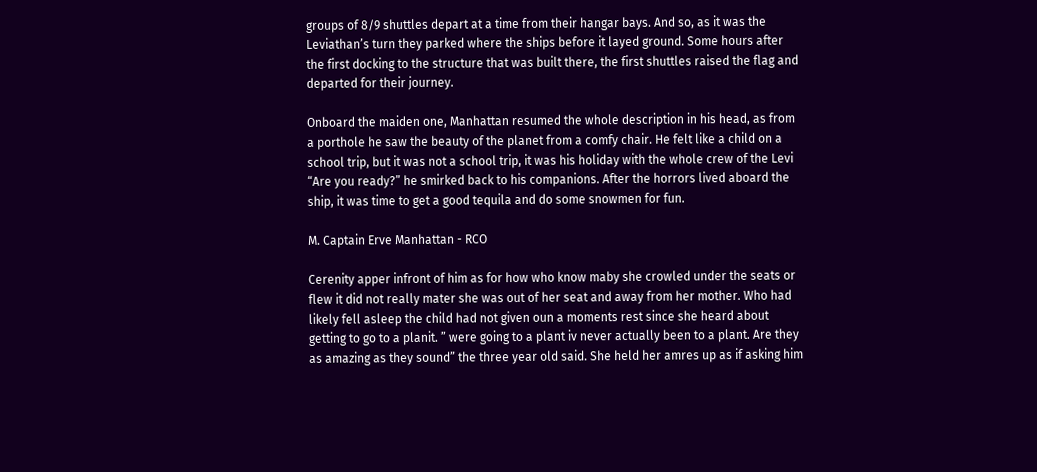groups of 8/9 shuttles depart at a time from their hangar bays. And so, as it was the Leviathan’s turn they parked where the ships before it layed ground. Some hours after the first docking to the structure that was built there, the first shuttles raised the flag and departed for their journey.

Onboard the maiden one, Manhattan resumed the whole description in his head, as from a porthole he saw the beauty of the planet from a comfy chair. He felt like a child on a school trip, but it was not a school trip, it was his holiday with the whole crew of the Levi “Are you ready?” he smirked back to his companions. After the horrors lived aboard the ship, it was time to get a good tequila and do some snowmen for fun.

M. Captain Erve Manhattan - RCO

Cerenity apper infront of him as for how who know maby she crowled under the seats or flew it did not really mater she was out of her seat and away from her mother. Who had likely fell asleep the child had not given oun a moments rest since she heard about getting to go to a planit. ” were going to a plant iv never actually been to a plant. Are they as amazing as they sound” the three year old said. She held her amres up as if asking him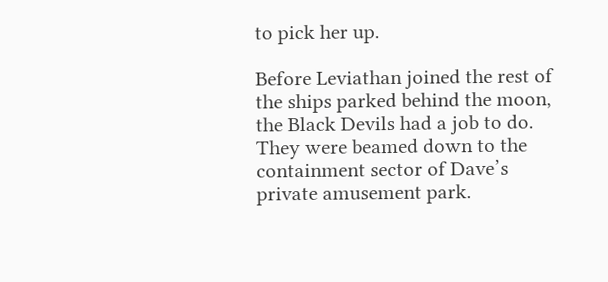to pick her up.

Before Leviathan joined the rest of the ships parked behind the moon, the Black Devils had a job to do. They were beamed down to the containment sector of Dave’s private amusement park.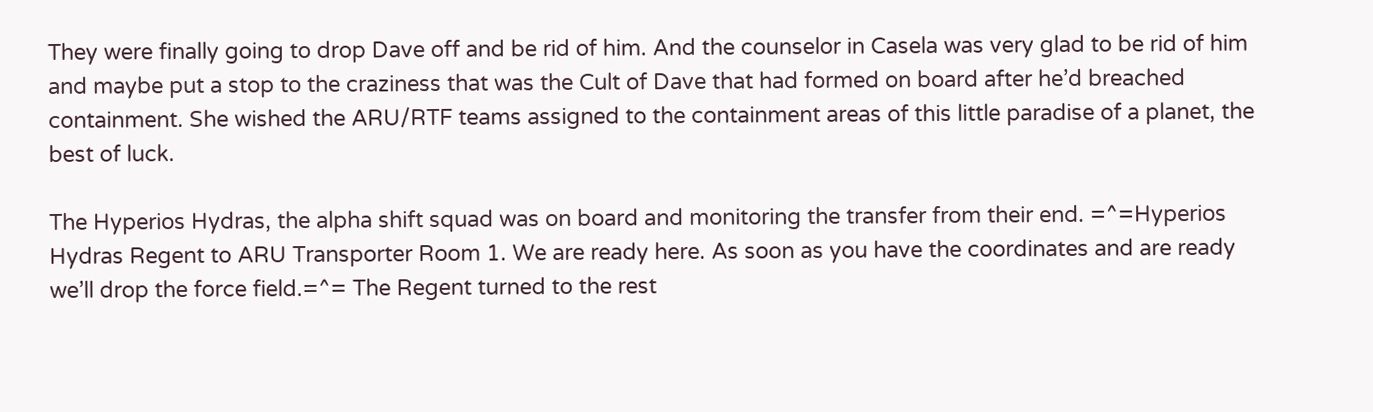They were finally going to drop Dave off and be rid of him. And the counselor in Casela was very glad to be rid of him and maybe put a stop to the craziness that was the Cult of Dave that had formed on board after he’d breached containment. She wished the ARU/RTF teams assigned to the containment areas of this little paradise of a planet, the best of luck.

The Hyperios Hydras, the alpha shift squad was on board and monitoring the transfer from their end. =^=Hyperios Hydras Regent to ARU Transporter Room 1. We are ready here. As soon as you have the coordinates and are ready we’ll drop the force field.=^= The Regent turned to the rest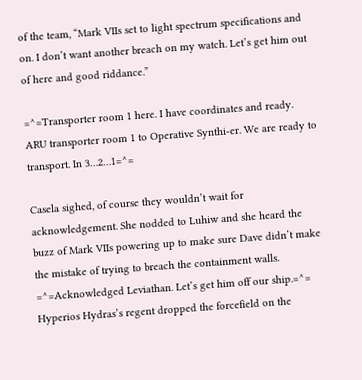of the team, “Mark VIIs set to light spectrum specifications and on. I don’t want another breach on my watch. Let’s get him out of here and good riddance.”

=^=Transporter room 1 here. I have coordinates and ready. ARU transporter room 1 to Operative Synthi-er. We are ready to transport. In 3…2…1=^=

Casela sighed, of course they wouldn’t wait for acknowledgement. She nodded to Luhiw and she heard the buzz of Mark VIIs powering up to make sure Dave didn’t make the mistake of trying to breach the containment walls. =^=Acknowledged Leviathan. Let’s get him off our ship.=^= Hyperios Hydras’s regent dropped the forcefield on the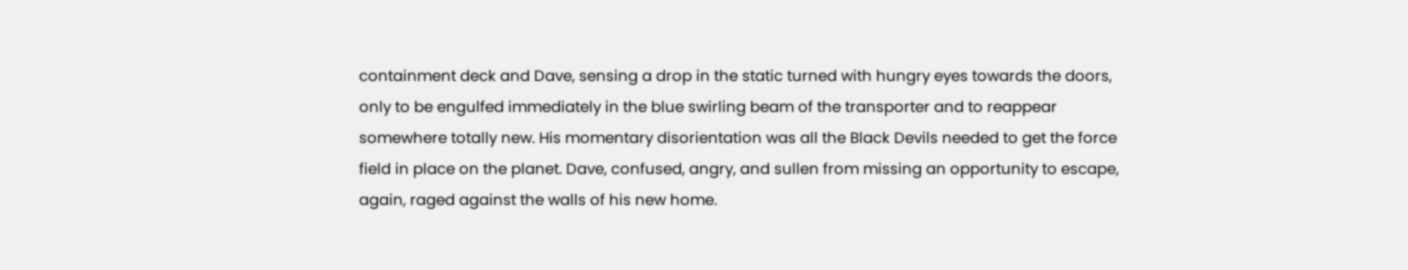containment deck and Dave, sensing a drop in the static turned with hungry eyes towards the doors, only to be engulfed immediately in the blue swirling beam of the transporter and to reappear somewhere totally new. His momentary disorientation was all the Black Devils needed to get the force field in place on the planet. Dave, confused, angry, and sullen from missing an opportunity to escape, again, raged against the walls of his new home.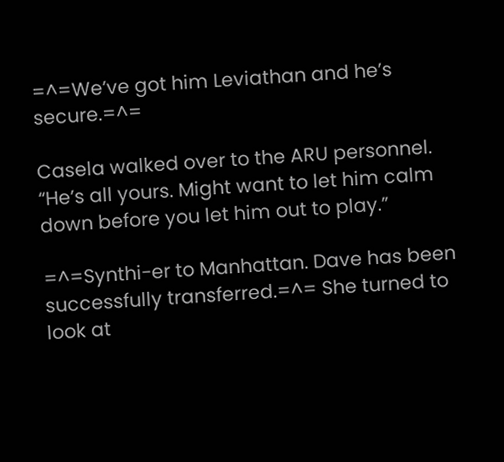=^=We’ve got him Leviathan and he’s secure.=^=

Casela walked over to the ARU personnel. “He’s all yours. Might want to let him calm down before you let him out to play.”

=^=Synthi-er to Manhattan. Dave has been successfully transferred.=^= She turned to look at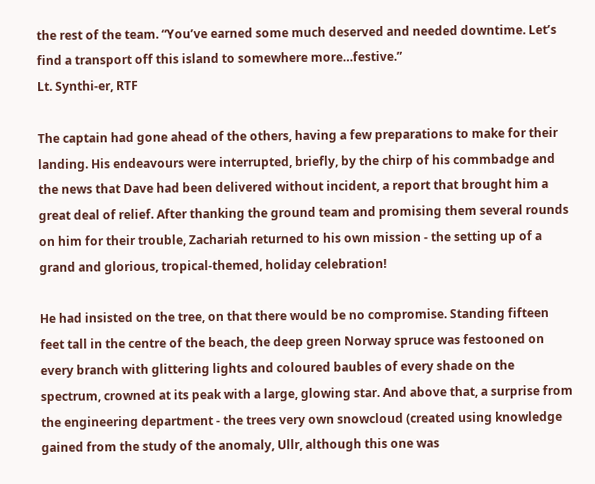the rest of the team. “You’ve earned some much deserved and needed downtime. Let’s find a transport off this island to somewhere more…festive.”
Lt. Synthi-er, RTF

The captain had gone ahead of the others, having a few preparations to make for their landing. His endeavours were interrupted, briefly, by the chirp of his commbadge and the news that Dave had been delivered without incident, a report that brought him a great deal of relief. After thanking the ground team and promising them several rounds on him for their trouble, Zachariah returned to his own mission - the setting up of a grand and glorious, tropical-themed, holiday celebration!

He had insisted on the tree, on that there would be no compromise. Standing fifteen feet tall in the centre of the beach, the deep green Norway spruce was festooned on every branch with glittering lights and coloured baubles of every shade on the spectrum, crowned at its peak with a large, glowing star. And above that, a surprise from the engineering department - the trees very own snowcloud (created using knowledge gained from the study of the anomaly, Ullr, although this one was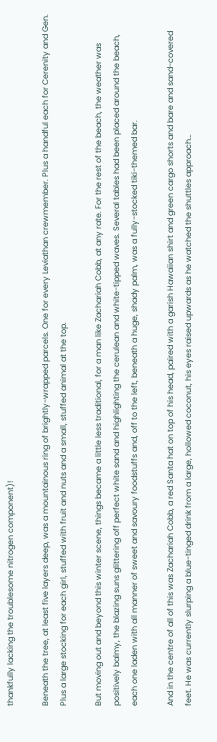thankfully lacking the troublesome nitrogen component)!

Beneath the tree, at least five layers deep, was a mountainous ring of brightly-wrapped parcels. One for every Leviathan crewmember. Plus a handful each for Cerenity and Gen. Plus a large stocking for each girl, stuffed with fruit and nuts and a small, stuffed animal at the top.

But moving out and beyond this winter scene, things became a little less traditional, for a man like Zachariah Cobb, at any rate. For the rest of the beach, the weather was positively balmy, the blazing suns glittering off perfect white sand and highlighting the cerulean and white-tipped waves. Several tables had been placed around the beach, each one laden with all manner of sweet and savoury foodstuffs and, off to the left, beneath a huge, shady palm, was a fully-stocked tiki-themed bar.

And in the centre of all of this was Zachariah Cobb, a red Santa hat on top of his head, paired with a garish Hawaiian shirt and green cargo shorts and bare and sand-covered feet. He was currently slurping a blue-tinged drink from a large, hollowed coconut, his eyes raised upwards as he watched the shuttles approach…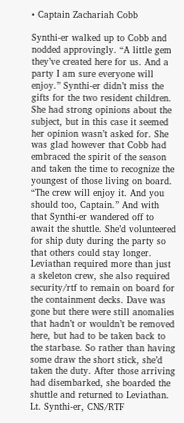• Captain Zachariah Cobb

Synthi-er walked up to Cobb and nodded approvingly. “A little gem they’ve created here for us. And a party I am sure everyone will enjoy.” Synthi-er didn’t miss the gifts for the two resident children. She had strong opinions about the subject, but in this case it seemed her opinion wasn’t asked for. She was glad however that Cobb had embraced the spirit of the season and taken the time to recognize the youngest of those living on board. “The crew will enjoy it. And you should too, Captain.” And with that Synthi-er wandered off to await the shuttle. She’d volunteered for ship duty during the party so that others could stay longer. Leviathan required more than just a skeleton crew, she also required security/rtf to remain on board for the containment decks. Dave was gone but there were still anomalies that hadn’t or wouldn’t be removed here, but had to be taken back to the starbase. So rather than having some draw the short stick, she’d taken the duty. After those arriving had disembarked, she boarded the shuttle and returned to Leviathan.
Lt. Synthi-er, CNS/RTF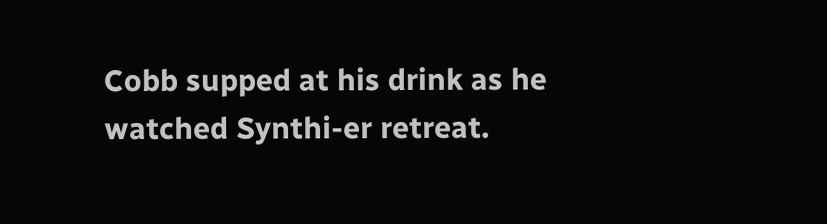Cobb supped at his drink as he watched Synthi-er retreat.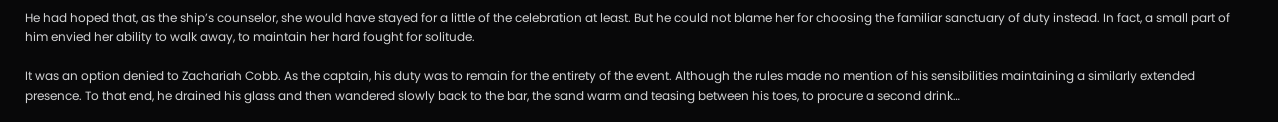He had hoped that, as the ship’s counselor, she would have stayed for a little of the celebration at least. But he could not blame her for choosing the familiar sanctuary of duty instead. In fact, a small part of him envied her ability to walk away, to maintain her hard fought for solitude.

It was an option denied to Zachariah Cobb. As the captain, his duty was to remain for the entirety of the event. Although the rules made no mention of his sensibilities maintaining a similarly extended presence. To that end, he drained his glass and then wandered slowly back to the bar, the sand warm and teasing between his toes, to procure a second drink…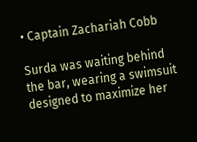• Captain Zachariah Cobb

Surda was waiting behind the bar, wearing a swimsuit designed to maximize her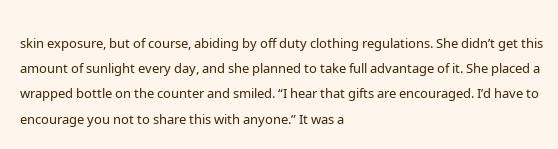skin exposure, but of course, abiding by off duty clothing regulations. She didn’t get this amount of sunlight every day, and she planned to take full advantage of it. She placed a wrapped bottle on the counter and smiled. “I hear that gifts are encouraged. I’d have to encourage you not to share this with anyone.” It was a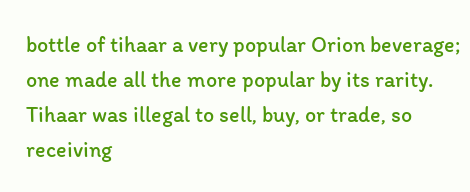bottle of tihaar a very popular Orion beverage; one made all the more popular by its rarity. Tihaar was illegal to sell, buy, or trade, so receiving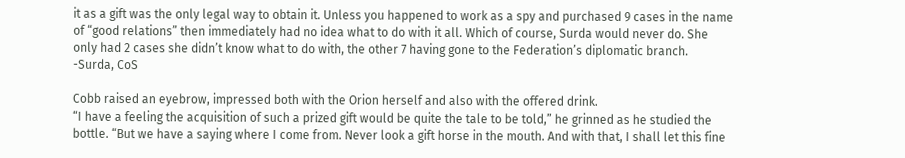it as a gift was the only legal way to obtain it. Unless you happened to work as a spy and purchased 9 cases in the name of “good relations” then immediately had no idea what to do with it all. Which of course, Surda would never do. She only had 2 cases she didn’t know what to do with, the other 7 having gone to the Federation’s diplomatic branch.
-Surda, CoS

Cobb raised an eyebrow, impressed both with the Orion herself and also with the offered drink.
“I have a feeling the acquisition of such a prized gift would be quite the tale to be told,” he grinned as he studied the bottle. “But we have a saying where I come from. Never look a gift horse in the mouth. And with that, I shall let this fine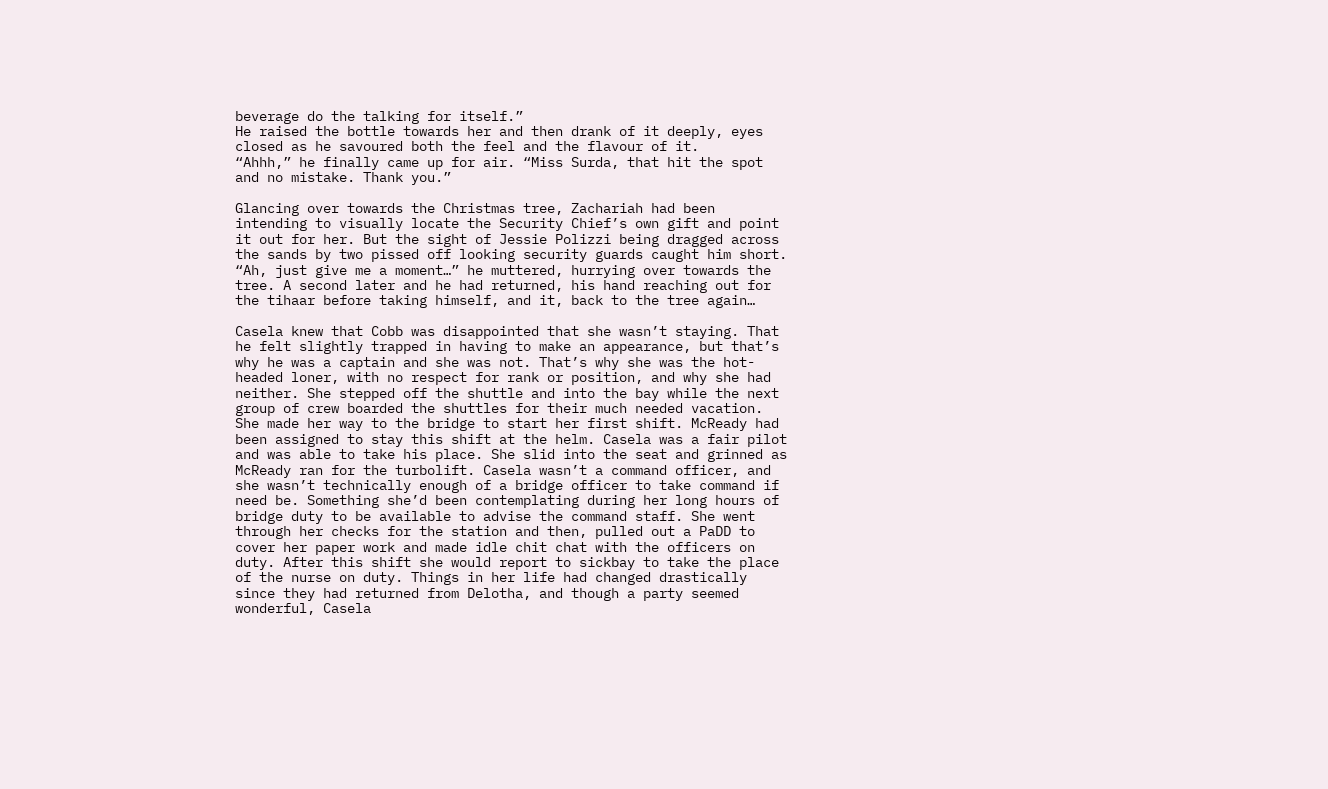beverage do the talking for itself.”
He raised the bottle towards her and then drank of it deeply, eyes closed as he savoured both the feel and the flavour of it.
“Ahhh,” he finally came up for air. “Miss Surda, that hit the spot and no mistake. Thank you.”

Glancing over towards the Christmas tree, Zachariah had been intending to visually locate the Security Chief’s own gift and point it out for her. But the sight of Jessie Polizzi being dragged across the sands by two pissed off looking security guards caught him short.
“Ah, just give me a moment…” he muttered, hurrying over towards the tree. A second later and he had returned, his hand reaching out for the tihaar before taking himself, and it, back to the tree again…

Casela knew that Cobb was disappointed that she wasn’t staying. That he felt slightly trapped in having to make an appearance, but that’s why he was a captain and she was not. That’s why she was the hot-headed loner, with no respect for rank or position, and why she had neither. She stepped off the shuttle and into the bay while the next group of crew boarded the shuttles for their much needed vacation. She made her way to the bridge to start her first shift. McReady had been assigned to stay this shift at the helm. Casela was a fair pilot and was able to take his place. She slid into the seat and grinned as McReady ran for the turbolift. Casela wasn’t a command officer, and she wasn’t technically enough of a bridge officer to take command if need be. Something she’d been contemplating during her long hours of bridge duty to be available to advise the command staff. She went through her checks for the station and then, pulled out a PaDD to cover her paper work and made idle chit chat with the officers on duty. After this shift she would report to sickbay to take the place of the nurse on duty. Things in her life had changed drastically since they had returned from Delotha, and though a party seemed wonderful, Casela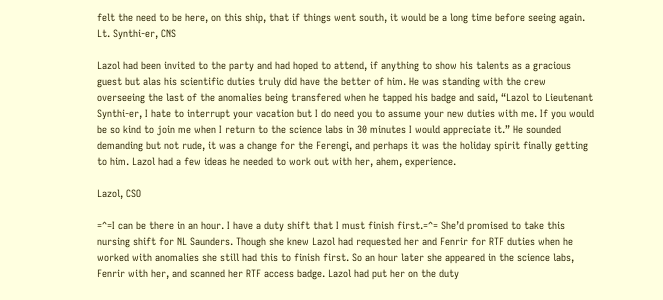felt the need to be here, on this ship, that if things went south, it would be a long time before seeing again.
Lt. Synthi-er, CNS

Lazol had been invited to the party and had hoped to attend, if anything to show his talents as a gracious guest but alas his scientific duties truly did have the better of him. He was standing with the crew overseeing the last of the anomalies being transfered when he tapped his badge and said, “Lazol to Lieutenant Synthi-er, I hate to interrupt your vacation but I do need you to assume your new duties with me. If you would be so kind to join me when I return to the science labs in 30 minutes I would appreciate it.” He sounded demanding but not rude, it was a change for the Ferengi, and perhaps it was the holiday spirit finally getting to him. Lazol had a few ideas he needed to work out with her, ahem, experience.

Lazol, CSO

=^=I can be there in an hour. I have a duty shift that I must finish first.=^= She’d promised to take this nursing shift for NL Saunders. Though she knew Lazol had requested her and Fenrir for RTF duties when he worked with anomalies she still had this to finish first. So an hour later she appeared in the science labs, Fenrir with her, and scanned her RTF access badge. Lazol had put her on the duty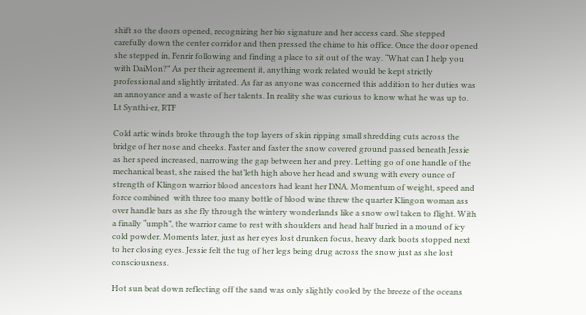shift so the doors opened, recognizing her bio signature and her access card. She stepped carefully down the center corridor and then pressed the chime to his office. Once the door opened she stepped in, Fenrir following and finding a place to sit out of the way. “What can I help you with DaiMon?” As per their agreement it, anything work related would be kept strictly professional and slightly irritated. As far as anyone was concerned this addition to her duties was an annoyance and a waste of her talents. In reality she was curious to know what he was up to.
Lt Synthi-er, RTF

Cold artic winds broke through the top layers of skin ripping small shredding cuts across the bridge of her nose and cheeks. Faster and faster the snow covered ground passed beneath Jessie as her speed increased, narrowing the gap between her and prey. Letting go of one handle of the mechanical beast, she raised the bat’leth high above her head and swung with every ounce of strength of Klingon warrior blood ancestors had leant her DNA. Momentum of weight, speed and force combined  with three too many bottle of blood wine threw the quarter Klingon woman ass over handle bars as she fly through the wintery wonderlands like a snow owl taken to flight. With a finally “umph”, the warrior came to rest with shoulders and head half buried in a mound of icy cold powder. Moments later, just as her eyes lost drunken focus, heavy dark boots stopped next to her closing eyes. Jessie felt the tug of her legs being drug across the snow just as she lost consciousness.

Hot sun beat down reflecting off the sand was only slightly cooled by the breeze of the oceans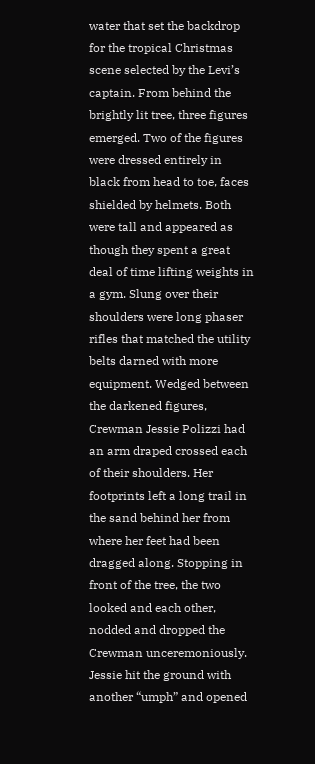water that set the backdrop for the tropical Christmas scene selected by the Levi’s captain. From behind the brightly lit tree, three figures emerged. Two of the figures were dressed entirely in black from head to toe, faces shielded by helmets. Both were tall and appeared as though they spent a great deal of time lifting weights in a gym. Slung over their shoulders were long phaser rifles that matched the utility belts darned with more equipment. Wedged between the darkened figures, Crewman Jessie Polizzi had an arm draped crossed each of their shoulders. Her footprints left a long trail in the sand behind her from where her feet had been dragged along. Stopping in front of the tree, the two looked and each other, nodded and dropped the Crewman unceremoniously. Jessie hit the ground with another “umph” and opened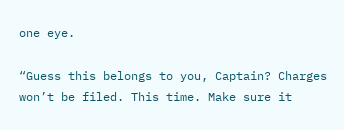one eye.

“Guess this belongs to you, Captain? Charges won’t be filed. This time. Make sure it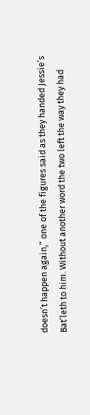doesn’t happen again,” one of the figures said as they handed Jessie’s Bat’leth to him. Without another word the two left the way they had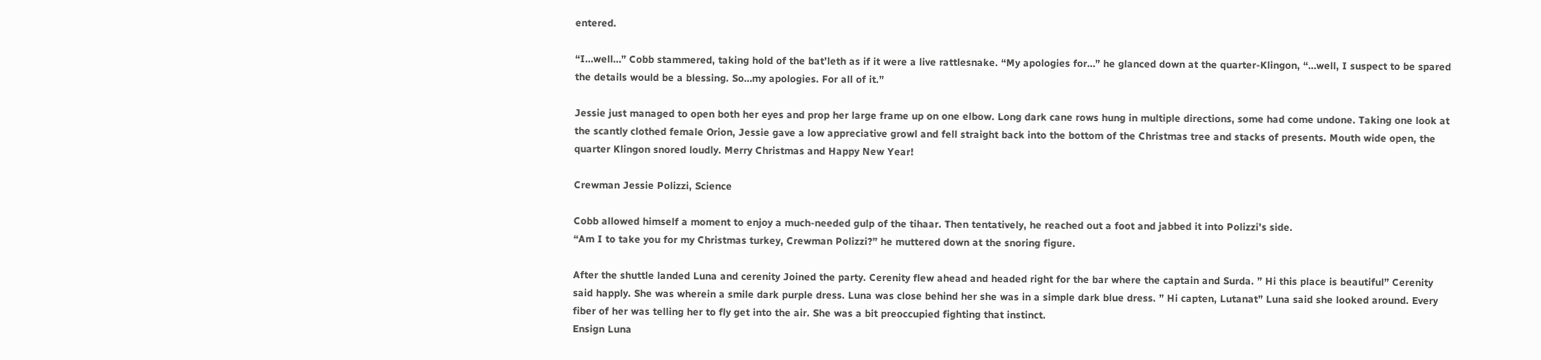entered.

“I…well…” Cobb stammered, taking hold of the bat’leth as if it were a live rattlesnake. “My apologies for…” he glanced down at the quarter-Klingon, “…well, I suspect to be spared the details would be a blessing. So…my apologies. For all of it.”

Jessie just managed to open both her eyes and prop her large frame up on one elbow. Long dark cane rows hung in multiple directions, some had come undone. Taking one look at the scantly clothed female Orion, Jessie gave a low appreciative growl and fell straight back into the bottom of the Christmas tree and stacks of presents. Mouth wide open, the quarter Klingon snored loudly. Merry Christmas and Happy New Year!

Crewman Jessie Polizzi, Science

Cobb allowed himself a moment to enjoy a much-needed gulp of the tihaar. Then tentatively, he reached out a foot and jabbed it into Polizzi’s side.
“Am I to take you for my Christmas turkey, Crewman Polizzi?” he muttered down at the snoring figure.

After the shuttle landed Luna and cerenity Joined the party. Cerenity flew ahead and headed right for the bar where the captain and Surda. ” Hi this place is beautiful” Cerenity said happly. She was wherein a smile dark purple dress. Luna was close behind her she was in a simple dark blue dress. ” Hi capten, Lutanat” Luna said she looked around. Every fiber of her was telling her to fly get into the air. She was a bit preoccupied fighting that instinct.
Ensign Luna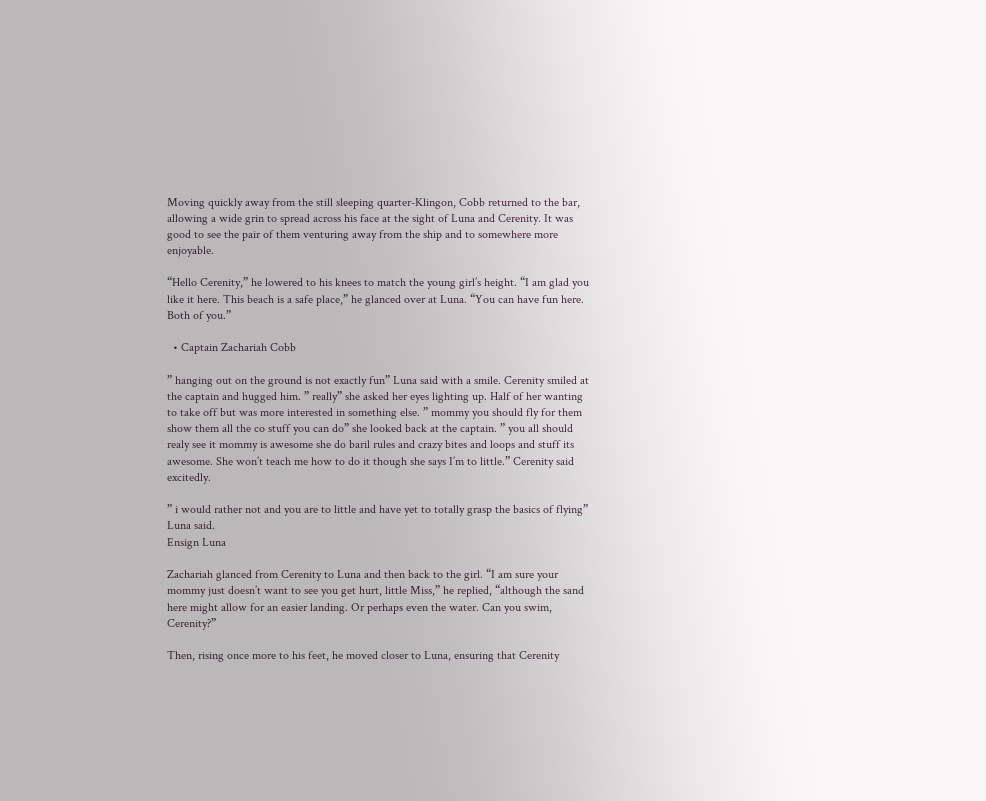Moving quickly away from the still sleeping quarter-Klingon, Cobb returned to the bar, allowing a wide grin to spread across his face at the sight of Luna and Cerenity. It was good to see the pair of them venturing away from the ship and to somewhere more enjoyable.

“Hello Cerenity,” he lowered to his knees to match the young girl’s height. “I am glad you like it here. This beach is a safe place,” he glanced over at Luna. “You can have fun here. Both of you.”

  • Captain Zachariah Cobb

” hanging out on the ground is not exactly fun” Luna said with a smile. Cerenity smiled at the captain and hugged him. ” really” she asked her eyes lighting up. Half of her wanting to take off but was more interested in something else. ” mommy you should fly for them show them all the co stuff you can do” she looked back at the captain. ” you all should realy see it mommy is awesome she do baril rules and crazy bites and loops and stuff its awesome. She won’t teach me how to do it though she says I’m to little.” Cerenity said excitedly.

” i would rather not and you are to little and have yet to totally grasp the basics of flying” Luna said.
Ensign Luna

Zachariah glanced from Cerenity to Luna and then back to the girl. “I am sure your mommy just doesn’t want to see you get hurt, little Miss,” he replied, “although the sand here might allow for an easier landing. Or perhaps even the water. Can you swim, Cerenity?”

Then, rising once more to his feet, he moved closer to Luna, ensuring that Cerenity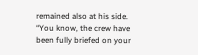remained also at his side.
“You know, the crew have been fully briefed on your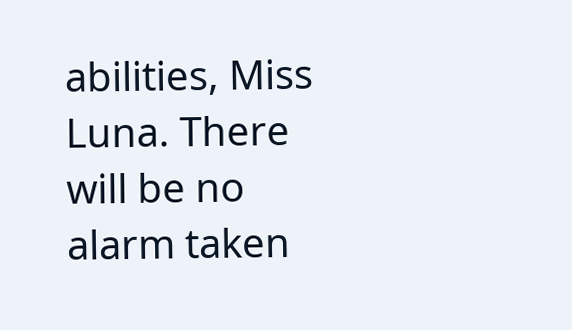abilities, Miss Luna. There will be no alarm taken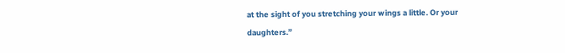at the sight of you stretching your wings a little. Or your daughters.”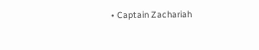• Captain Zachariah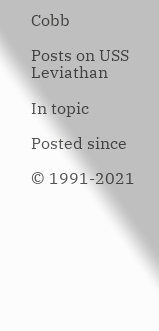Cobb

Posts on USS Leviathan

In topic

Posted since

© 1991-2021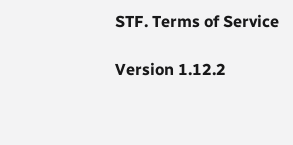STF. Terms of Service

Version 1.12.2